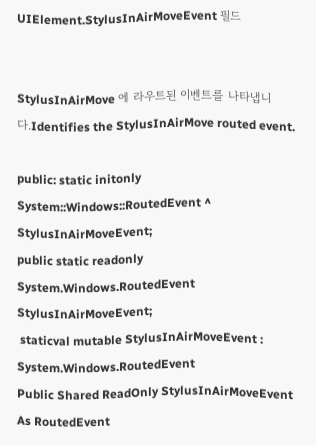UIElement.StylusInAirMoveEvent 필드


StylusInAirMove 에 라우트된 이벤트를 나타냅니다.Identifies the StylusInAirMove routed event.

public: static initonly System::Windows::RoutedEvent ^ StylusInAirMoveEvent;
public static readonly System.Windows.RoutedEvent StylusInAirMoveEvent;
 staticval mutable StylusInAirMoveEvent : System.Windows.RoutedEvent
Public Shared ReadOnly StylusInAirMoveEvent As RoutedEvent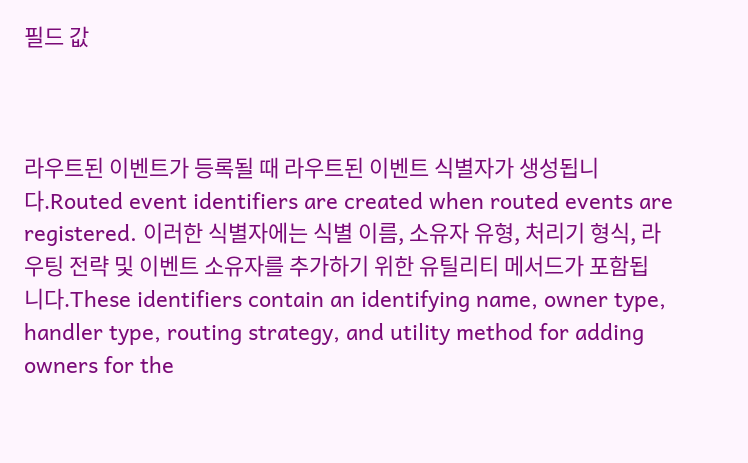필드 값



라우트된 이벤트가 등록될 때 라우트된 이벤트 식별자가 생성됩니다.Routed event identifiers are created when routed events are registered. 이러한 식별자에는 식별 이름, 소유자 유형, 처리기 형식, 라우팅 전략 및 이벤트 소유자를 추가하기 위한 유틸리티 메서드가 포함됩니다.These identifiers contain an identifying name, owner type, handler type, routing strategy, and utility method for adding owners for the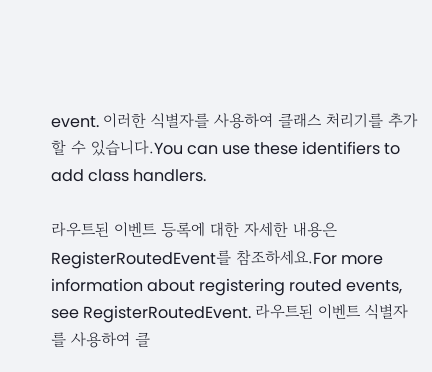event. 이러한 식별자를 사용하여 클래스 처리기를 추가할 수 있습니다.You can use these identifiers to add class handlers.

라우트된 이벤트 등록에 대한 자세한 내용은 RegisterRoutedEvent를 참조하세요.For more information about registering routed events, see RegisterRoutedEvent. 라우트된 이벤트 식별자를 사용하여 클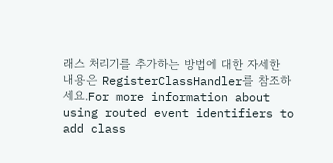래스 처리기를 추가하는 방법에 대한 자세한 내용은 RegisterClassHandler를 참조하세요.For more information about using routed event identifiers to add class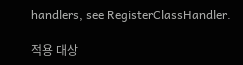handlers, see RegisterClassHandler.

적용 대상